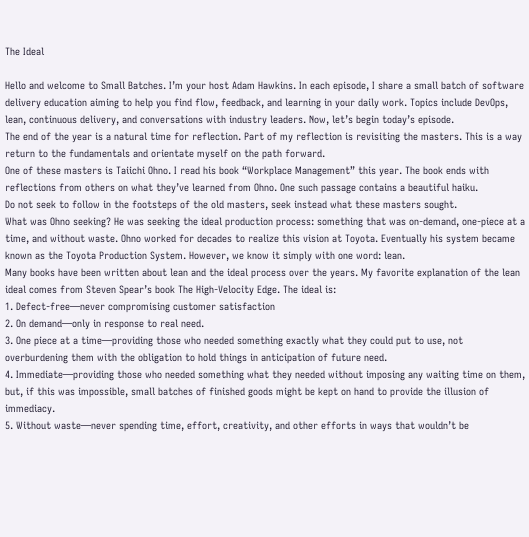The Ideal

Hello and welcome to Small Batches. I’m your host Adam Hawkins. In each episode, I share a small batch of software delivery education aiming to help you find flow, feedback, and learning in your daily work. Topics include DevOps, lean, continuous delivery, and conversations with industry leaders. Now, let’s begin today’s episode.
The end of the year is a natural time for reflection. Part of my reflection is revisiting the masters. This is a way return to the fundamentals and orientate myself on the path forward.
One of these masters is Taiichi Ohno. I read his book “Workplace Management” this year. The book ends with reflections from others on what they’ve learned from Ohno. One such passage contains a beautiful haiku.
Do not seek to follow in the footsteps of the old masters, seek instead what these masters sought.
What was Ohno seeking? He was seeking the ideal production process: something that was on-demand, one-piece at a time, and without waste. Ohno worked for decades to realize this vision at Toyota. Eventually his system became known as the Toyota Production System. However, we know it simply with one word: lean.
Many books have been written about lean and the ideal process over the years. My favorite explanation of the lean ideal comes from Steven Spear’s book The High-Velocity Edge. The ideal is:
1. Defect-free—never compromising customer satisfaction
2. On demand—only in response to real need.
3. One piece at a time—providing those who needed something exactly what they could put to use, not overburdening them with the obligation to hold things in anticipation of future need.
4. Immediate—providing those who needed something what they needed without imposing any waiting time on them, but, if this was impossible, small batches of finished goods might be kept on hand to provide the illusion of immediacy.
5. Without waste—never spending time, effort, creativity, and other efforts in ways that wouldn’t be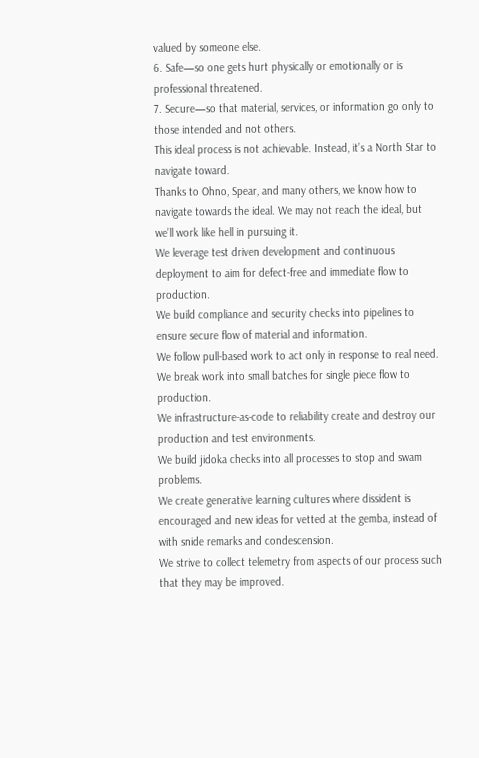valued by someone else.
6. Safe—so one gets hurt physically or emotionally or is professional threatened.
7. Secure—so that material, services, or information go only to those intended and not others.
This ideal process is not achievable. Instead, it’s a North Star to navigate toward.
Thanks to Ohno, Spear, and many others, we know how to navigate towards the ideal. We may not reach the ideal, but we’ll work like hell in pursuing it.
We leverage test driven development and continuous deployment to aim for defect-free and immediate flow to production.
We build compliance and security checks into pipelines to ensure secure flow of material and information.
We follow pull-based work to act only in response to real need.
We break work into small batches for single piece flow to production.
We infrastructure-as-code to reliability create and destroy our production and test environments.
We build jidoka checks into all processes to stop and swam problems.
We create generative learning cultures where dissident is encouraged and new ideas for vetted at the gemba, instead of with snide remarks and condescension.
We strive to collect telemetry from aspects of our process such that they may be improved.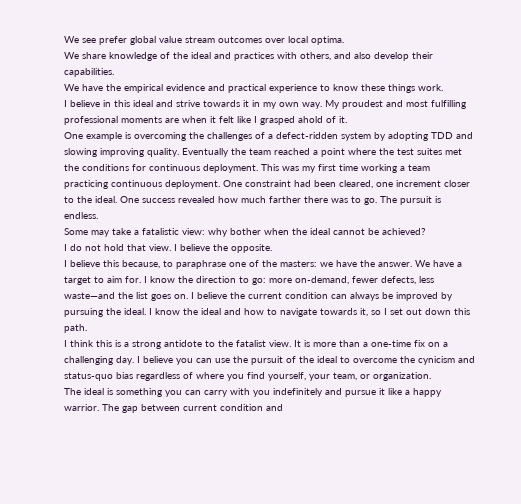We see prefer global value stream outcomes over local optima.
We share knowledge of the ideal and practices with others, and also develop their capabilities.
We have the empirical evidence and practical experience to know these things work.
I believe in this ideal and strive towards it in my own way. My proudest and most fulfilling professional moments are when it felt like I grasped ahold of it.
One example is overcoming the challenges of a defect-ridden system by adopting TDD and slowing improving quality. Eventually the team reached a point where the test suites met the conditions for continuous deployment. This was my first time working a team practicing continuous deployment. One constraint had been cleared, one increment closer to the ideal. One success revealed how much farther there was to go. The pursuit is endless.
Some may take a fatalistic view: why bother when the ideal cannot be achieved?
I do not hold that view. I believe the opposite.
I believe this because, to paraphrase one of the masters: we have the answer. We have a target to aim for. I know the direction to go: more on-demand, fewer defects, less waste—and the list goes on. I believe the current condition can always be improved by pursuing the ideal. I know the ideal and how to navigate towards it, so I set out down this path.
I think this is a strong antidote to the fatalist view. It is more than a one-time fix on a challenging day. I believe you can use the pursuit of the ideal to overcome the cynicism and status-quo bias regardless of where you find yourself, your team, or organization.
The ideal is something you can carry with you indefinitely and pursue it like a happy warrior. The gap between current condition and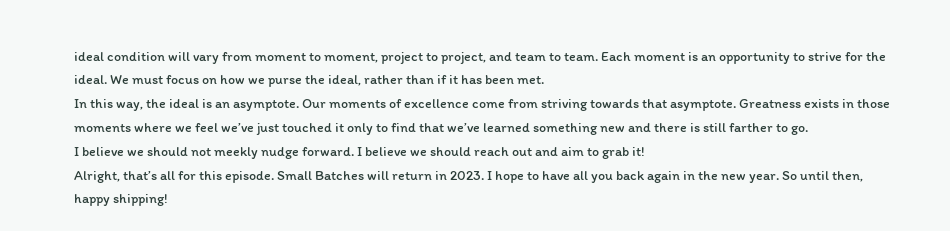ideal condition will vary from moment to moment, project to project, and team to team. Each moment is an opportunity to strive for the ideal. We must focus on how we purse the ideal, rather than if it has been met.
In this way, the ideal is an asymptote. Our moments of excellence come from striving towards that asymptote. Greatness exists in those moments where we feel we’ve just touched it only to find that we’ve learned something new and there is still farther to go.
I believe we should not meekly nudge forward. I believe we should reach out and aim to grab it!
Alright, that’s all for this episode. Small Batches will return in 2023. I hope to have all you back again in the new year. So until then, happy shipping!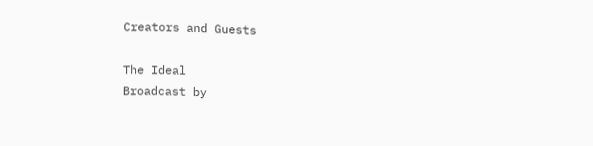Creators and Guests

The Ideal
Broadcast by